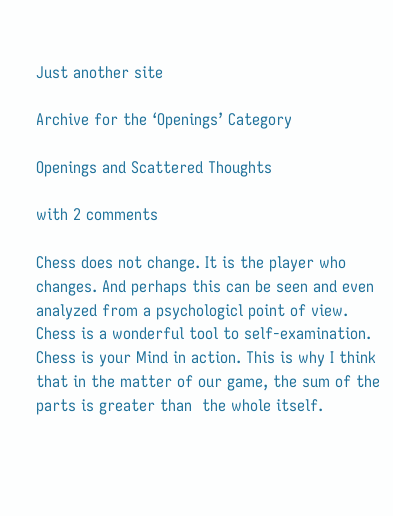Just another site

Archive for the ‘Openings’ Category

Openings and Scattered Thoughts

with 2 comments

Chess does not change. It is the player who changes. And perhaps this can be seen and even analyzed from a psychologicl point of view. Chess is a wonderful tool to self-examination. Chess is your Mind in action. This is why I think that in the matter of our game, the sum of the parts is greater than  the whole itself.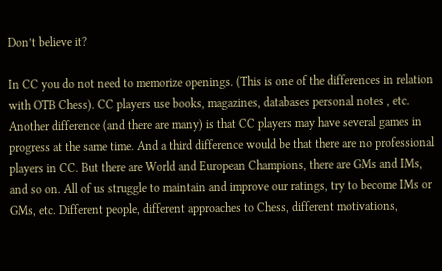Don’t believe it?

In CC you do not need to memorize openings. (This is one of the differences in relation with OTB Chess). CC players use books, magazines, databases personal notes , etc. Another difference (and there are many) is that CC players may have several games in progress at the same time. And a third difference would be that there are no professional players in CC. But there are World and European Champions, there are GMs and IMs, and so on. All of us struggle to maintain and improve our ratings, try to become IMs or GMs, etc. Different people, different approaches to Chess, different motivations,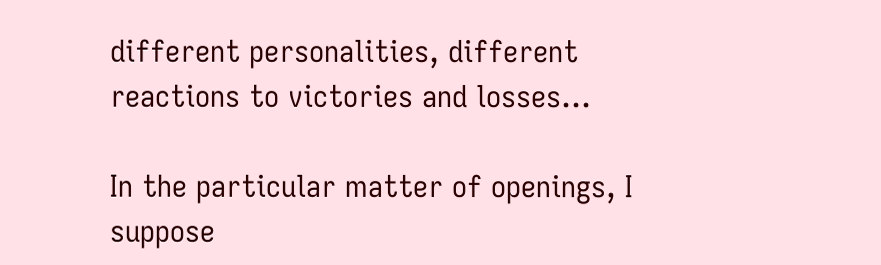different personalities, different reactions to victories and losses…

In the particular matter of openings, I suppose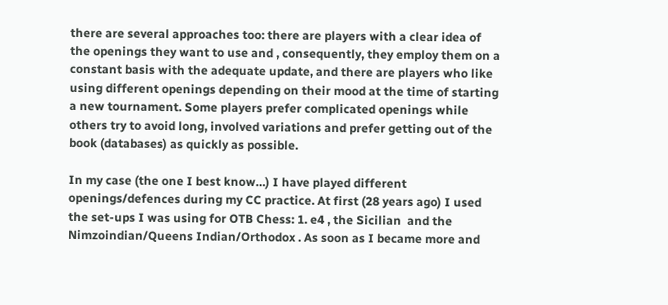there are several approaches too: there are players with a clear idea of the openings they want to use and , consequently, they employ them on a constant basis with the adequate update, and there are players who like using different openings depending on their mood at the time of starting a new tournament. Some players prefer complicated openings while others try to avoid long, involved variations and prefer getting out of the book (databases) as quickly as possible.

In my case (the one I best know…) I have played different openings/defences during my CC practice. At first (28 years ago) I used the set-ups I was using for OTB Chess: 1. e4 , the Sicilian  and the Nimzoindian/Queens Indian/Orthodox . As soon as I became more and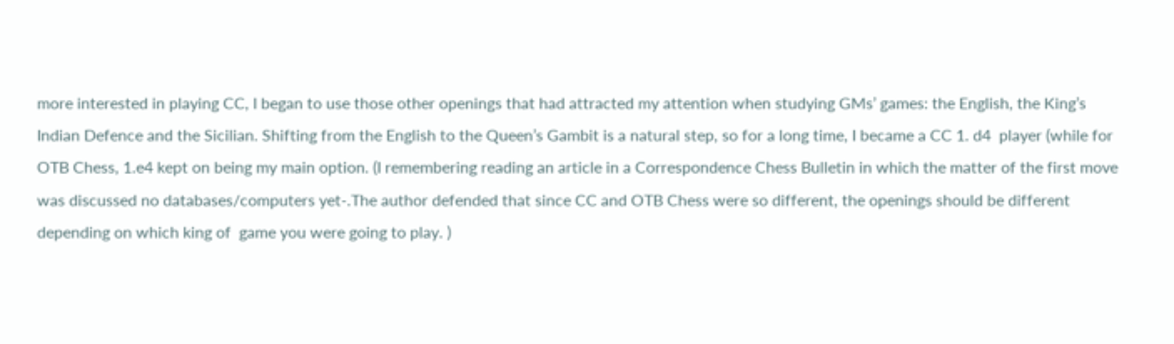more interested in playing CC, I began to use those other openings that had attracted my attention when studying GMs’ games: the English, the King’s Indian Defence and the Sicilian. Shifting from the English to the Queen’s Gambit is a natural step, so for a long time, I became a CC 1. d4  player (while for OTB Chess, 1.e4 kept on being my main option. (I remembering reading an article in a Correspondence Chess Bulletin in which the matter of the first move was discussed no databases/computers yet-.The author defended that since CC and OTB Chess were so different, the openings should be different depending on which king of  game you were going to play. )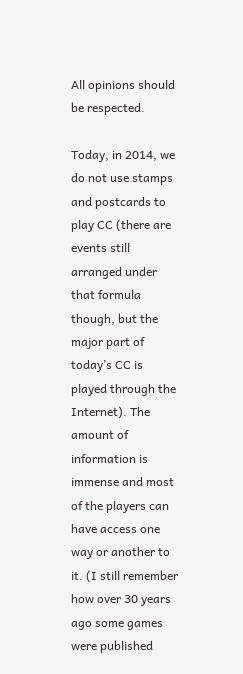All opinions should be respected.

Today, in 2014, we do not use stamps and postcards to play CC (there are events still arranged under that formula though, but the major part of today’s CC is played through the Internet). The amount of information is immense and most of the players can have access one way or another to it. (I still remember how over 30 years ago some games were published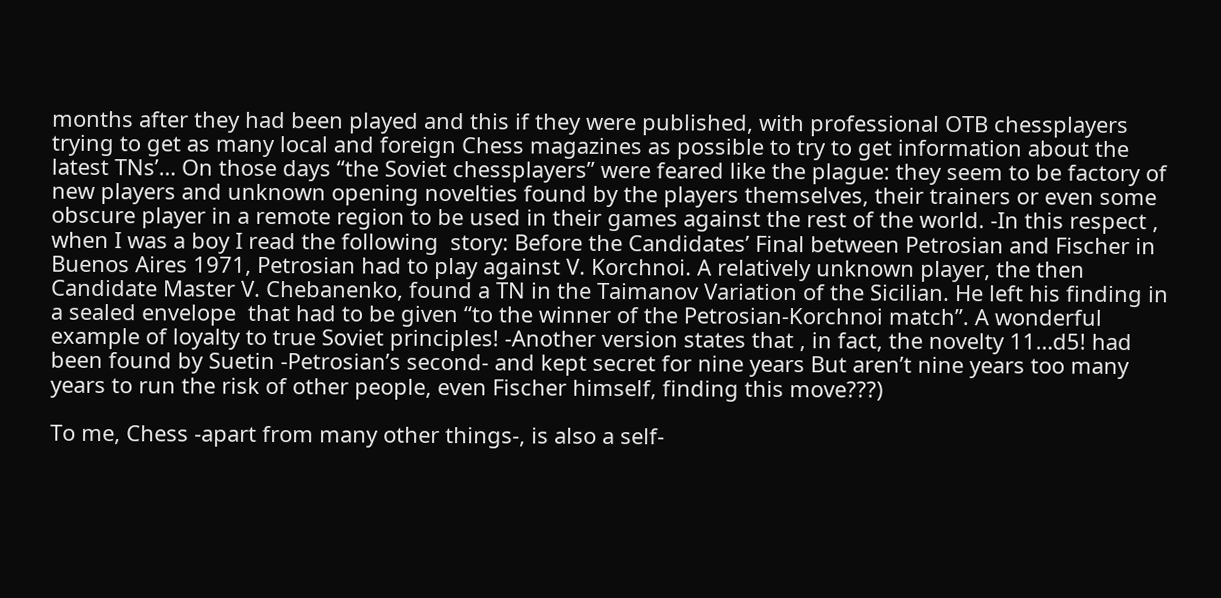months after they had been played and this if they were published, with professional OTB chessplayers trying to get as many local and foreign Chess magazines as possible to try to get information about the latest TNs’… On those days “the Soviet chessplayers” were feared like the plague: they seem to be factory of new players and unknown opening novelties found by the players themselves, their trainers or even some obscure player in a remote region to be used in their games against the rest of the world. -In this respect , when I was a boy I read the following  story: Before the Candidates’ Final between Petrosian and Fischer in Buenos Aires 1971, Petrosian had to play against V. Korchnoi. A relatively unknown player, the then Candidate Master V. Chebanenko, found a TN in the Taimanov Variation of the Sicilian. He left his finding in a sealed envelope  that had to be given “to the winner of the Petrosian-Korchnoi match”. A wonderful example of loyalty to true Soviet principles! -Another version states that , in fact, the novelty 11…d5! had been found by Suetin -Petrosian’s second- and kept secret for nine years But aren’t nine years too many years to run the risk of other people, even Fischer himself, finding this move???)

To me, Chess -apart from many other things-, is also a self-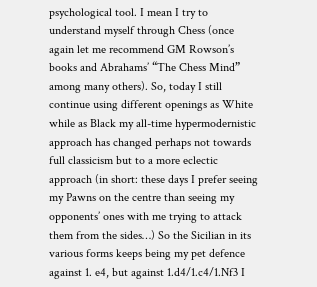psychological tool. I mean I try to understand myself through Chess (once again let me recommend GM Rowson’s books and Abrahams’ “The Chess Mind” among many others). So, today I still continue using different openings as White while as Black my all-time hypermodernistic approach has changed perhaps not towards full classicism but to a more eclectic approach (in short: these days I prefer seeing my Pawns on the centre than seeing my opponents’ ones with me trying to attack them from the sides…) So the Sicilian in its various forms keeps being my pet defence against 1. e4, but against 1.d4/1.c4/1.Nf3 I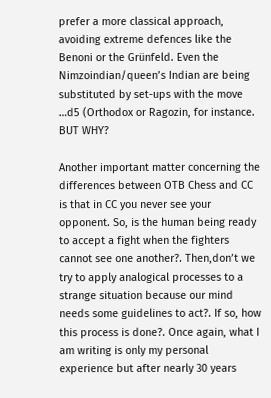prefer a more classical approach, avoiding extreme defences like the Benoni or the Grünfeld. Even the Nimzoindian/queen’s Indian are being substituted by set-ups with the move …d5 (Orthodox or Ragozin, for instance. BUT WHY?

Another important matter concerning the differences between OTB Chess and CC is that in CC you never see your opponent. So, is the human being ready to accept a fight when the fighters cannot see one another?. Then,don’t we try to apply analogical processes to a strange situation because our mind needs some guidelines to act?. If so, how this process is done?. Once again, what I am writing is only my personal experience but after nearly 30 years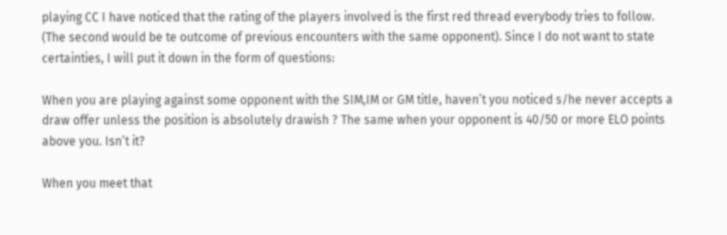playing CC I have noticed that the rating of the players involved is the first red thread everybody tries to follow. (The second would be te outcome of previous encounters with the same opponent). Since I do not want to state certainties, I will put it down in the form of questions:

When you are playing against some opponent with the SIM,IM or GM title, haven’t you noticed s/he never accepts a draw offer unless the position is absolutely drawish ? The same when your opponent is 40/50 or more ELO points above you. Isn’t it?

When you meet that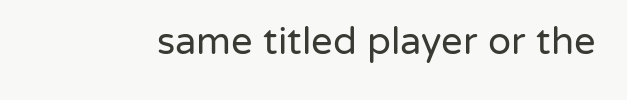same titled player or the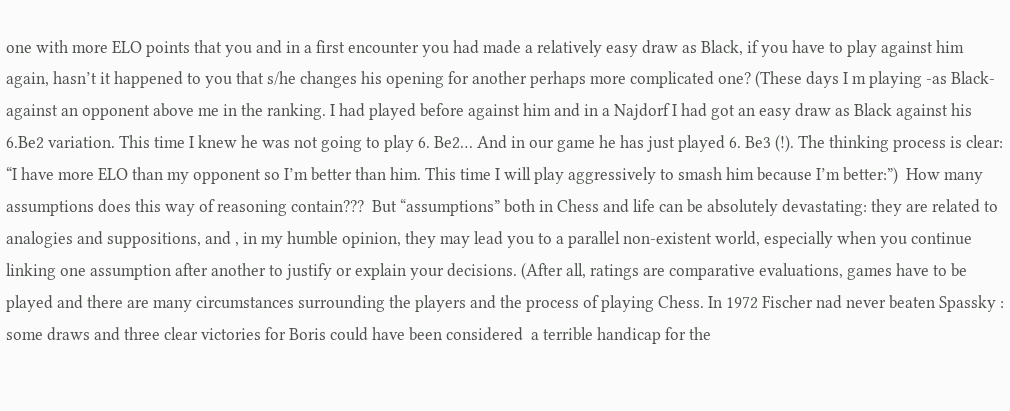one with more ELO points that you and in a first encounter you had made a relatively easy draw as Black, if you have to play against him again, hasn’t it happened to you that s/he changes his opening for another perhaps more complicated one? (These days I m playing -as Black- against an opponent above me in the ranking. I had played before against him and in a Najdorf I had got an easy draw as Black against his 6.Be2 variation. This time I knew he was not going to play 6. Be2… And in our game he has just played 6. Be3 (!). The thinking process is clear: “I have more ELO than my opponent so I’m better than him. This time I will play aggressively to smash him because I’m better:”)  How many assumptions does this way of reasoning contain???  But “assumptions” both in Chess and life can be absolutely devastating: they are related to analogies and suppositions, and , in my humble opinion, they may lead you to a parallel non-existent world, especially when you continue linking one assumption after another to justify or explain your decisions. (After all, ratings are comparative evaluations, games have to be played and there are many circumstances surrounding the players and the process of playing Chess. In 1972 Fischer nad never beaten Spassky : some draws and three clear victories for Boris could have been considered  a terrible handicap for the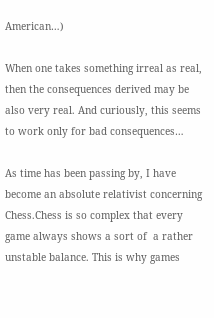American…)

When one takes something irreal as real, then the consequences derived may be also very real. And curiously, this seems to work only for bad consequences…

As time has been passing by, I have become an absolute relativist concerning Chess.Chess is so complex that every game always shows a sort of  a rather unstable balance. This is why games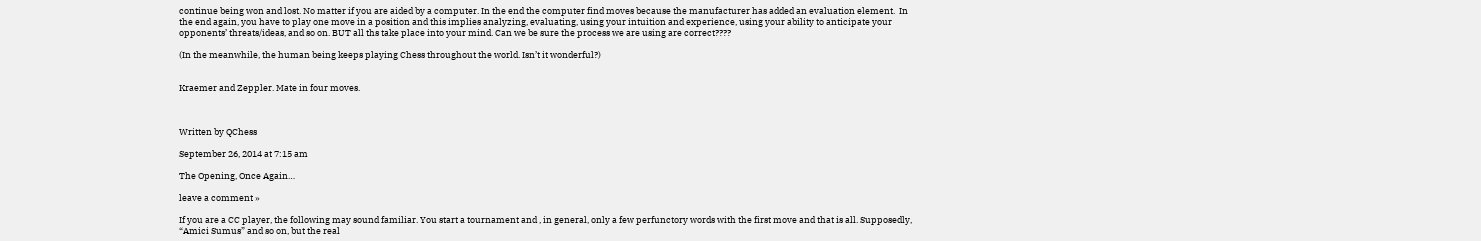continue being won and lost. No matter if you are aided by a computer. In the end the computer find moves because the manufacturer has added an evaluation element.  In the end again, you have to play one move in a position and this implies analyzing, evaluating, using your intuition and experience, using your ability to anticipate your opponents’ threats/ideas, and so on. BUT all ths take place into your mind. Can we be sure the process we are using are correct????

(In the meanwhile, the human being keeps playing Chess throughout the world. Isn’t it wonderful?)


Kraemer and Zeppler. Mate in four moves.



Written by QChess

September 26, 2014 at 7:15 am

The Opening, Once Again…

leave a comment »

If you are a CC player, the following may sound familiar. You start a tournament and , in general, only a few perfunctory words with the first move and that is all. Supposedly, “Amici Sumus” and so on, but the real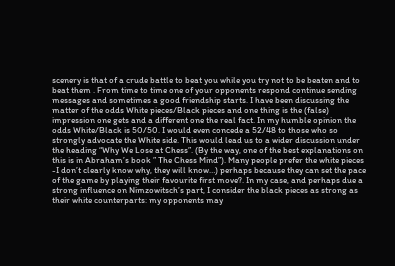scenery is that of a crude battle to beat you while you try not to be beaten and to beat them . From time to time one of your opponents respond continue sending messages and sometimes a good friendship starts. I have been discussing the matter of the odds White pieces/Black pieces and one thing is the (false) impression one gets and a different one the real fact. In my humble opinion the odds White/Black is 50/50. I would even concede a 52/48 to those who so strongly advocate the White side. This would lead us to a wider discussion under the heading “Why We Lose at Chess”. (By the way, one of the best explanations on this is in Abraham’s book ” The Chess Mind”). Many people prefer the white pieces -I don’t clearly know why, they will know…) perhaps because they can set the pace of the game by playing their favourite first move?. In my case, and perhaps due a strong influence on Nimzowitsch’s part, I consider the black pieces as strong as their white counterparts: my opponents may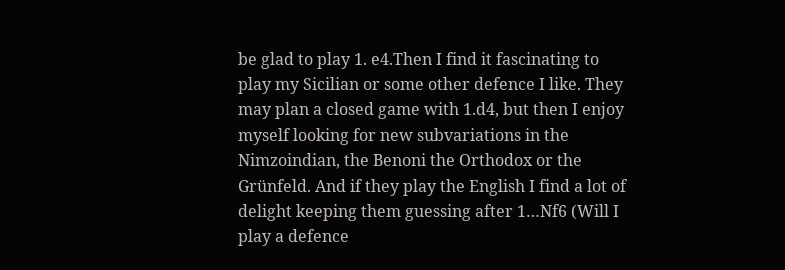be glad to play 1. e4.Then I find it fascinating to play my Sicilian or some other defence I like. They may plan a closed game with 1.d4, but then I enjoy myself looking for new subvariations in the Nimzoindian, the Benoni the Orthodox or the Grünfeld. And if they play the English I find a lot of delight keeping them guessing after 1…Nf6 (Will I play a defence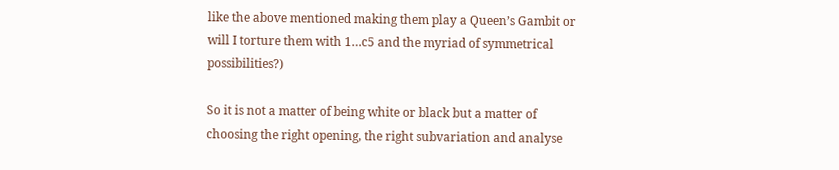like the above mentioned making them play a Queen’s Gambit or will I torture them with 1…c5 and the myriad of symmetrical possibilities?)

So it is not a matter of being white or black but a matter of choosing the right opening, the right subvariation and analyse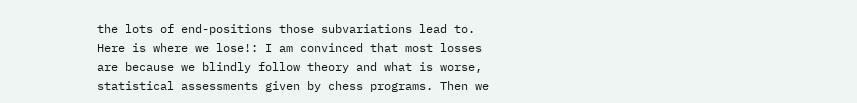the lots of end-positions those subvariations lead to. Here is where we lose!: I am convinced that most losses are because we blindly follow theory and what is worse, statistical assessments given by chess programs. Then we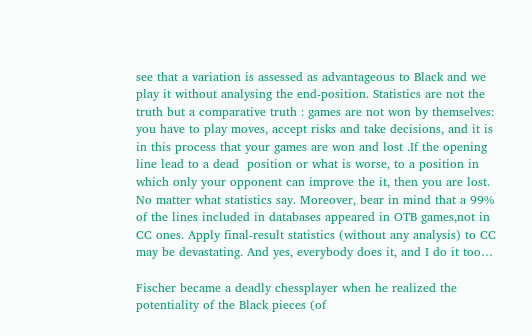see that a variation is assessed as advantageous to Black and we play it without analysing the end-position. Statistics are not the truth but a comparative truth : games are not won by themselves: you have to play moves, accept risks and take decisions, and it is in this process that your games are won and lost .If the opening line lead to a dead  position or what is worse, to a position in which only your opponent can improve the it, then you are lost. No matter what statistics say. Moreover, bear in mind that a 99% of the lines included in databases appeared in OTB games,not in CC ones. Apply final-result statistics (without any analysis) to CC may be devastating. And yes, everybody does it, and I do it too…

Fischer became a deadly chessplayer when he realized the potentiality of the Black pieces (of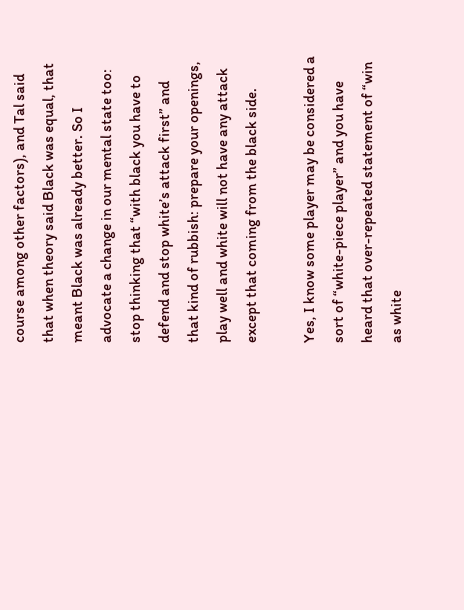course among other factors), and Tal said that when theory said Black was equal, that meant Black was already better. So I advocate a change in our mental state too: stop thinking that “with black you have to defend and stop white’s attack first” and that kind of rubbish: prepare your openings, play well and white will not have any attack except that coming from the black side.

Yes, I know some player may be considered a sort of “white-piece player” and you have heard that over-repeated statement of “win as white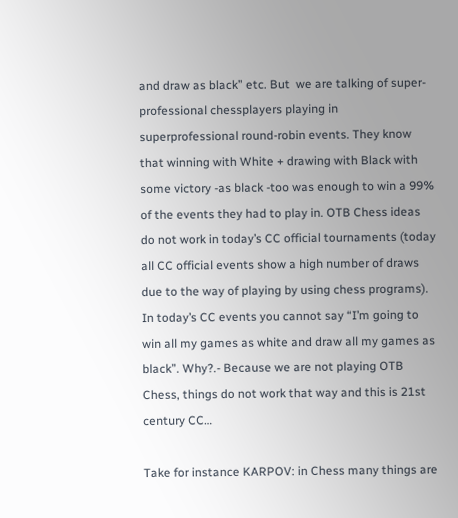and draw as black” etc. But  we are talking of super-professional chessplayers playing in superprofessional round-robin events. They know that winning with White + drawing with Black with some victory -as black -too was enough to win a 99% of the events they had to play in. OTB Chess ideas do not work in today’s CC official tournaments (today all CC official events show a high number of draws due to the way of playing by using chess programs). In today’s CC events you cannot say “I’m going to win all my games as white and draw all my games as black”. Why?.- Because we are not playing OTB Chess, things do not work that way and this is 21st century CC…

Take for instance KARPOV: in Chess many things are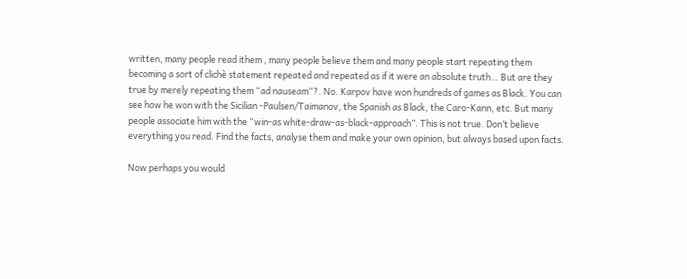written, many people read ithem , many people believe them and many people start repeating them becoming a sort of clichè statement repeated and repeated as if it were an absolute truth… But are they true by merely repeating them “ad nauseam“?. No. Karpov have won hundreds of games as Black. You can see how he won with the Sicilian -Paulsen/Taimanov, the Spanish as Black, the Caro-Kann, etc. But many people associate him with the “win-as white-draw-as-black-approach”. This is not true. Don’t believe everything you read. Find the facts, analyse them and make your own opinion, but always based upon facts.

Now perhaps you would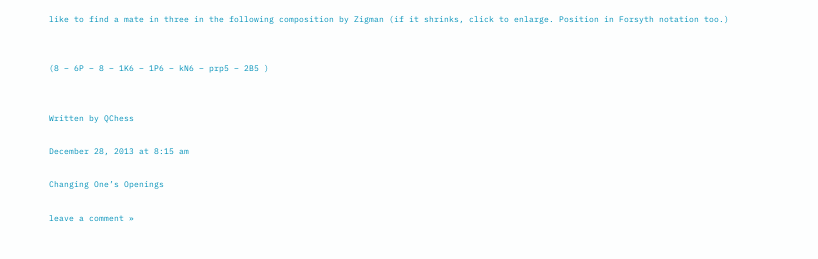like to find a mate in three in the following composition by Zigman (if it shrinks, click to enlarge. Position in Forsyth notation too.)


(8 – 6P – 8 – 1K6 – 1P6 – kN6 – prp5 – 2B5 )


Written by QChess

December 28, 2013 at 8:15 am

Changing One’s Openings

leave a comment »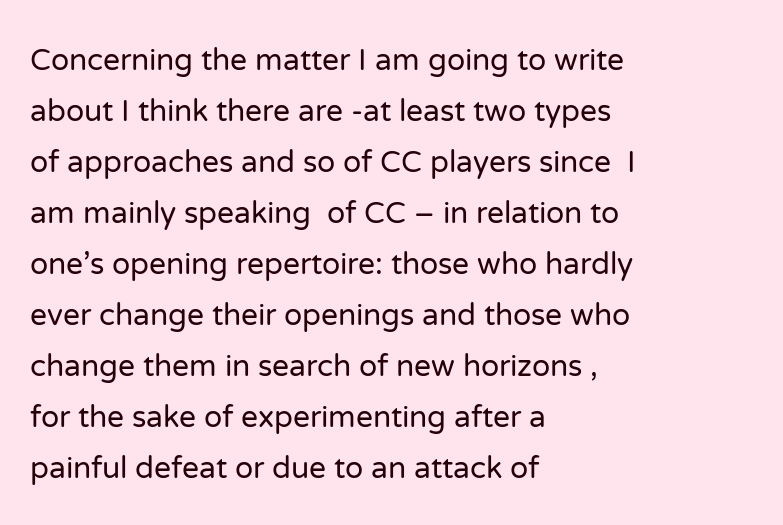Concerning the matter I am going to write about I think there are -at least two types of approaches and so of CC players since  I am mainly speaking  of CC – in relation to one’s opening repertoire: those who hardly ever change their openings and those who change them in search of new horizons , for the sake of experimenting after a painful defeat or due to an attack of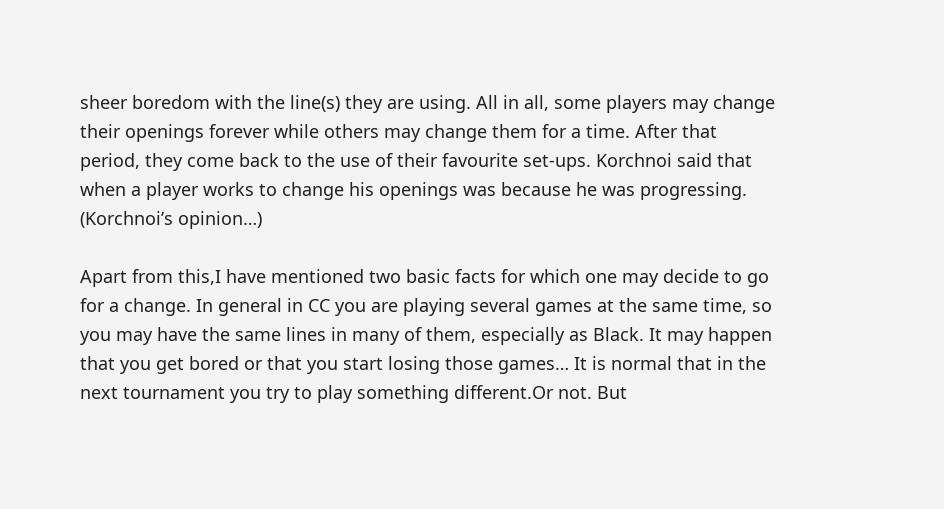sheer boredom with the line(s) they are using. All in all, some players may change their openings forever while others may change them for a time. After that period, they come back to the use of their favourite set-ups. Korchnoi said that when a player works to change his openings was because he was progressing. (Korchnoi’s opinion…)

Apart from this,I have mentioned two basic facts for which one may decide to go for a change. In general in CC you are playing several games at the same time, so you may have the same lines in many of them, especially as Black. It may happen that you get bored or that you start losing those games… It is normal that in the next tournament you try to play something different.Or not. But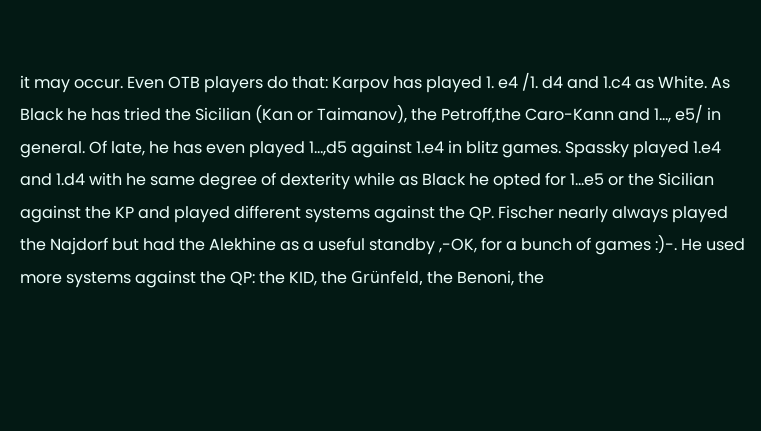it may occur. Even OTB players do that: Karpov has played 1. e4 /1. d4 and 1.c4 as White. As Black he has tried the Sicilian (Kan or Taimanov), the Petroff,the Caro-Kann and 1…, e5/ in general. Of late, he has even played 1…,d5 against 1.e4 in blitz games. Spassky played 1.e4 and 1.d4 with he same degree of dexterity while as Black he opted for 1…e5 or the Sicilian against the KP and played different systems against the QP. Fischer nearly always played the Najdorf but had the Alekhine as a useful standby ,-OK, for a bunch of games :)-. He used more systems against the QP: the KID, the Grünfeld, the Benoni, the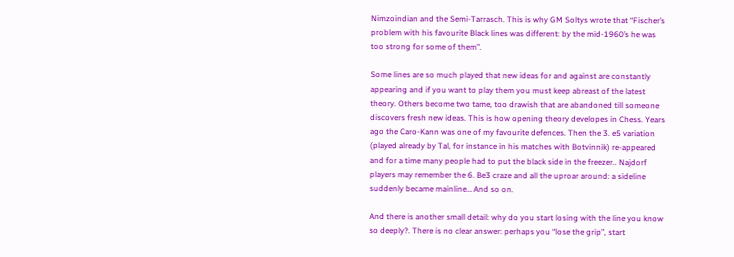Nimzoindian and the Semi-Tarrasch. This is why GM Soltys wrote that “Fischer’s problem with his favourite Black lines was different: by the mid-1960’s he was too strong for some of them”.

Some lines are so much played that new ideas for and against are constantly appearing and if you want to play them you must keep abreast of the latest theory. Others become two tame, too drawish that are abandoned till someone discovers fresh new ideas. This is how opening theory developes in Chess. Years ago the Caro-Kann was one of my favourite defences. Then the 3. e5 variation (played already by Tal, for instance in his matches with Botvinnik) re-appeared and for a time many people had to put the black side in the freezer.. Najdorf players may remember the 6. Be3 craze and all the uproar around: a sideline suddenly became mainline… And so on.

And there is another small detail: why do you start losing with the line you know so deeply?. There is no clear answer: perhaps you “lose the grip”, start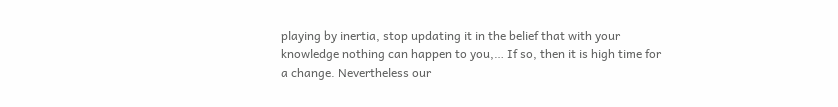playing by inertia, stop updating it in the belief that with your knowledge nothing can happen to you,… If so, then it is high time for a change. Nevertheless our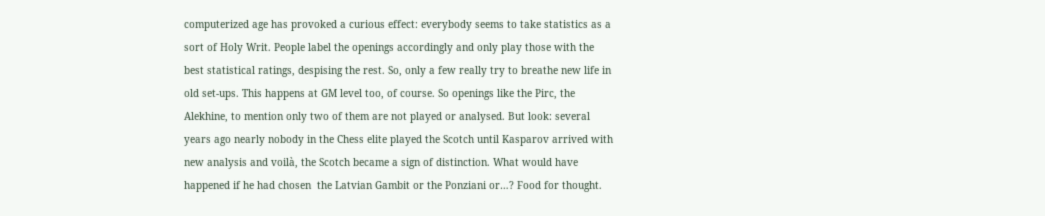computerized age has provoked a curious effect: everybody seems to take statistics as a sort of Holy Writ. People label the openings accordingly and only play those with the best statistical ratings, despising the rest. So, only a few really try to breathe new life in old set-ups. This happens at GM level too, of course. So openings like the Pirc, the Alekhine, to mention only two of them are not played or analysed. But look: several years ago nearly nobody in the Chess elite played the Scotch until Kasparov arrived with new analysis and voilà, the Scotch became a sign of distinction. What would have happened if he had chosen  the Latvian Gambit or the Ponziani or…? Food for thought.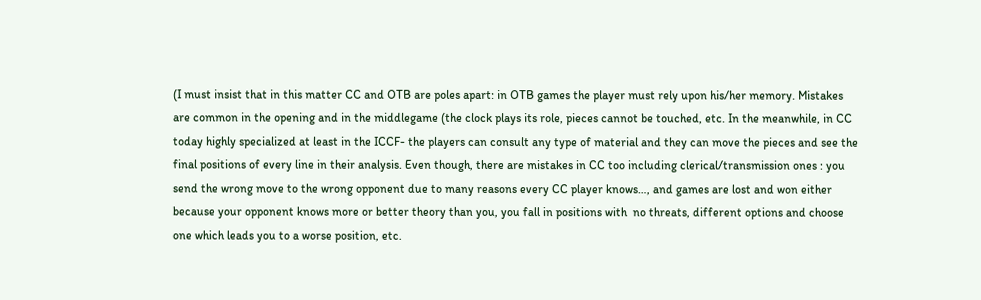(I must insist that in this matter CC and OTB are poles apart: in OTB games the player must rely upon his/her memory. Mistakes are common in the opening and in the middlegame (the clock plays its role, pieces cannot be touched, etc. In the meanwhile, in CC today highly specialized at least in the ICCF- the players can consult any type of material and they can move the pieces and see the final positions of every line in their analysis. Even though, there are mistakes in CC too including clerical/transmission ones : you send the wrong move to the wrong opponent due to many reasons every CC player knows…, and games are lost and won either because your opponent knows more or better theory than you, you fall in positions with  no threats, different options and choose one which leads you to a worse position, etc.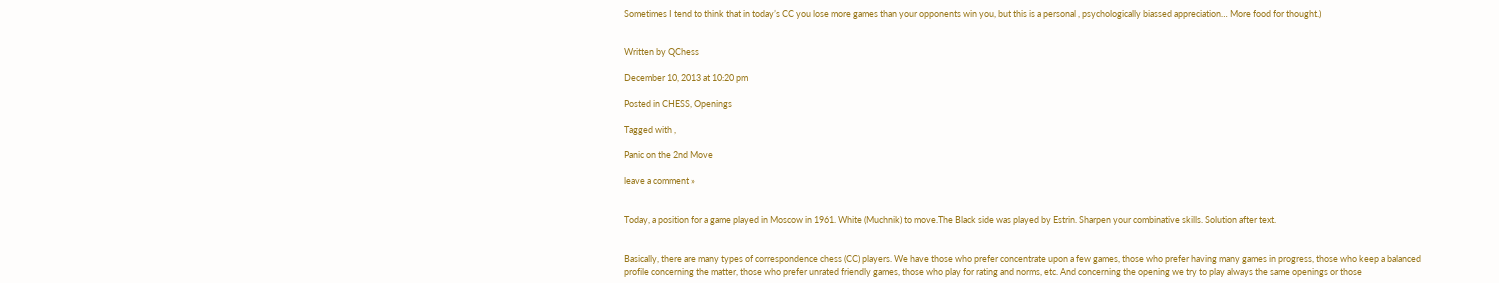Sometimes I tend to think that in today’s CC you lose more games than your opponents win you, but this is a personal , psychologically biassed appreciation… More food for thought.)


Written by QChess

December 10, 2013 at 10:20 pm

Posted in CHESS, Openings

Tagged with ,

Panic on the 2nd Move

leave a comment »


Today, a position for a game played in Moscow in 1961. White (Muchnik) to move.The Black side was played by Estrin. Sharpen your combinative skills. Solution after text.


Basically, there are many types of correspondence chess (CC) players. We have those who prefer concentrate upon a few games, those who prefer having many games in progress, those who keep a balanced profile concerning the matter, those who prefer unrated friendly games, those who play for rating and norms, etc. And concerning the opening we try to play always the same openings or those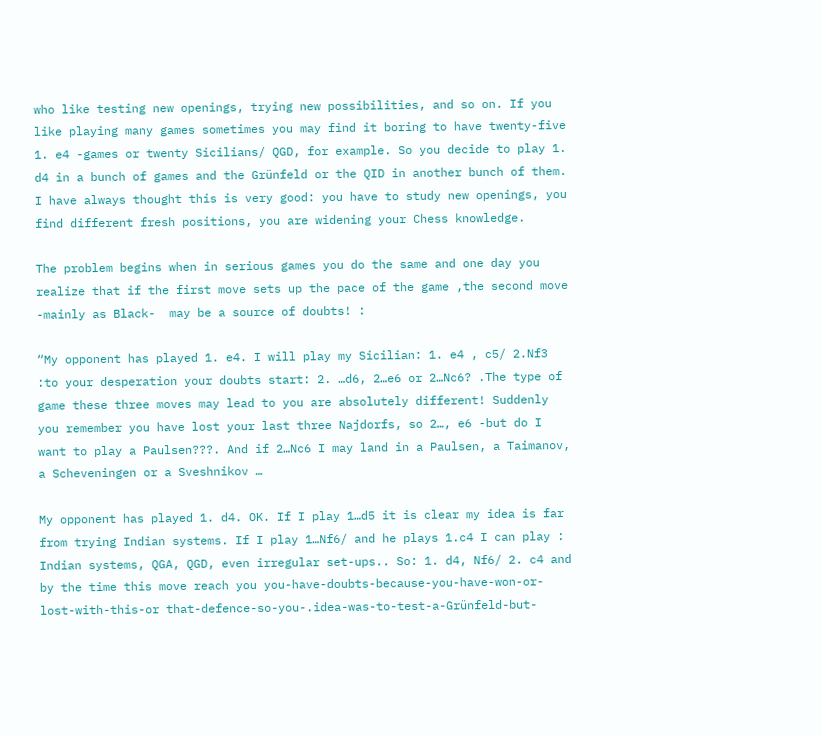who like testing new openings, trying new possibilities, and so on. If you like playing many games sometimes you may find it boring to have twenty-five 1. e4 -games or twenty Sicilians/ QGD, for example. So you decide to play 1. d4 in a bunch of games and the Grünfeld or the QID in another bunch of them. I have always thought this is very good: you have to study new openings, you find different fresh positions, you are widening your Chess knowledge.

The problem begins when in serious games you do the same and one day you realize that if the first move sets up the pace of the game ,the second move -mainly as Black-  may be a source of doubts! :

“My opponent has played 1. e4. I will play my Sicilian: 1. e4 , c5/ 2.Nf3 :to your desperation your doubts start: 2. …d6, 2…e6 or 2…Nc6? .The type of game these three moves may lead to you are absolutely different! Suddenly you remember you have lost your last three Najdorfs, so 2…, e6 -but do I want to play a Paulsen???. And if 2…Nc6 I may land in a Paulsen, a Taimanov, a Scheveningen or a Sveshnikov …

My opponent has played 1. d4. OK. If I play 1…d5 it is clear my idea is far from trying Indian systems. If I play 1…Nf6/ and he plays 1.c4 I can play : Indian systems, QGA, QGD, even irregular set-ups.. So: 1. d4, Nf6/ 2. c4 and by the time this move reach you you-have-doubts-because-you-have-won-or-lost-with-this-or that-defence-so-you-.idea-was-to-test-a-Grünfeld-but-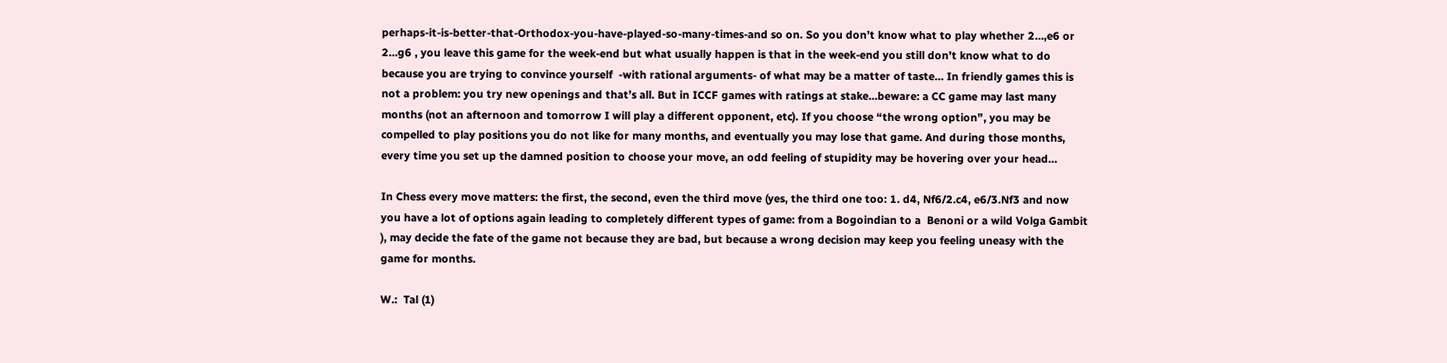perhaps-it-is-better-that-Orthodox-you-have-played-so-many-times-and so on. So you don’t know what to play whether 2…,e6 or 2…g6 , you leave this game for the week-end but what usually happen is that in the week-end you still don’t know what to do because you are trying to convince yourself  -with rational arguments- of what may be a matter of taste… In friendly games this is not a problem: you try new openings and that’s all. But in ICCF games with ratings at stake…beware: a CC game may last many months (not an afternoon and tomorrow I will play a different opponent, etc). If you choose “the wrong option”, you may be compelled to play positions you do not like for many months, and eventually you may lose that game. And during those months, every time you set up the damned position to choose your move, an odd feeling of stupidity may be hovering over your head…

In Chess every move matters: the first, the second, even the third move (yes, the third one too: 1. d4, Nf6/2.c4, e6/3.Nf3 and now you have a lot of options again leading to completely different types of game: from a Bogoindian to a  Benoni or a wild Volga Gambit ), may decide the fate of the game not because they are bad, but because a wrong decision may keep you feeling uneasy with the game for months.

W.:  Tal (1)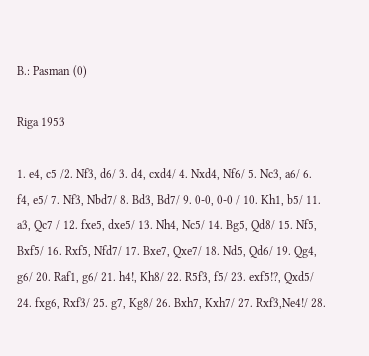B.: Pasman (0)

Riga 1953

1. e4, c5 /2. Nf3, d6/ 3. d4, cxd4/ 4. Nxd4, Nf6/ 5. Nc3, a6/ 6. f4, e5/ 7. Nf3, Nbd7/ 8. Bd3, Bd7/ 9. 0-0, 0-0 / 10. Kh1, b5/ 11. a3, Qc7 / 12. fxe5, dxe5/ 13. Nh4, Nc5/ 14. Bg5, Qd8/ 15. Nf5, Bxf5/ 16. Rxf5, Nfd7/ 17. Bxe7, Qxe7/ 18. Nd5, Qd6/ 19. Qg4, g6/ 20. Raf1, g6/ 21. h4!, Kh8/ 22. R5f3, f5/ 23. exf5!?, Qxd5/ 24. fxg6, Rxf3/ 25. g7, Kg8/ 26. Bxh7, Kxh7/ 27. Rxf3,Ne4!/ 28.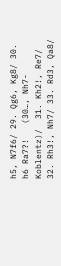h5, N7f6/ 29. Qg6, Kg8/ 30. h6 Ra7?!   (30…, Nh7-Koblentz)/  31. Kh2!, Re7/ 32. Rh3!, Nh7/ 33. Rd3, Qa8/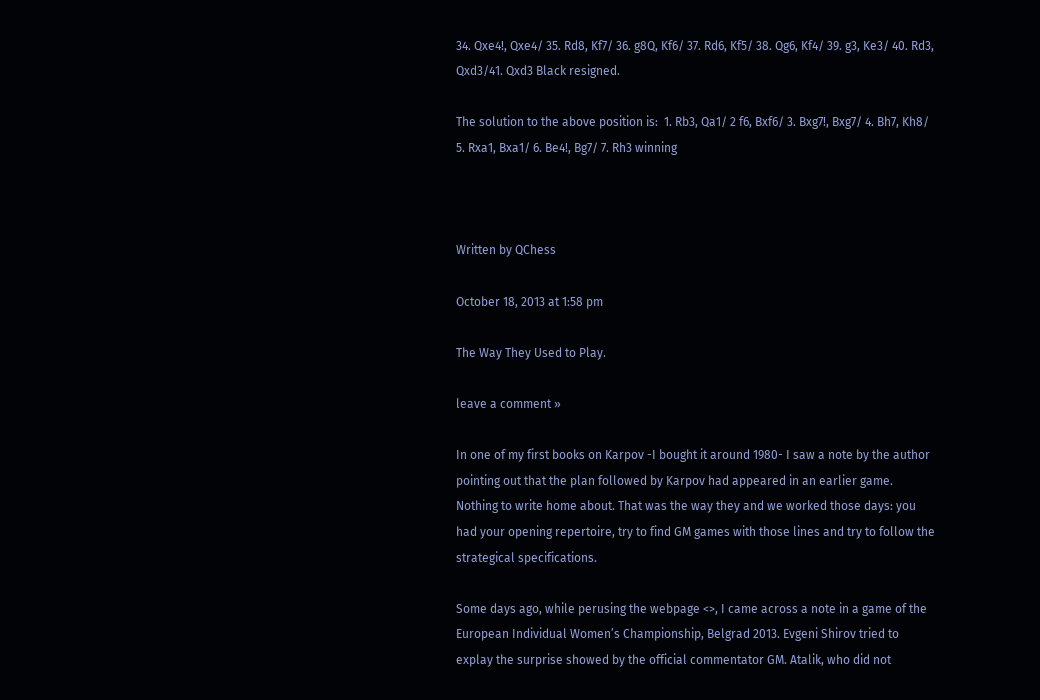34. Qxe4!, Qxe4/ 35. Rd8, Kf7/ 36. g8Q, Kf6/ 37. Rd6, Kf5/ 38. Qg6, Kf4/ 39. g3, Ke3/ 40. Rd3, Qxd3/41. Qxd3 Black resigned.

The solution to the above position is:  1. Rb3, Qa1/ 2 f6, Bxf6/ 3. Bxg7!, Bxg7/ 4. Bh7, Kh8/ 5. Rxa1, Bxa1/ 6. Be4!, Bg7/ 7. Rh3 winning



Written by QChess

October 18, 2013 at 1:58 pm

The Way They Used to Play.

leave a comment »

In one of my first books on Karpov -I bought it around 1980- I saw a note by the author pointing out that the plan followed by Karpov had appeared in an earlier game. Nothing to write home about. That was the way they and we worked those days: you had your opening repertoire, try to find GM games with those lines and try to follow the strategical specifications.

Some days ago, while perusing the webpage <>, I came across a note in a game of the European Individual Women’s Championship, Belgrad 2013. Evgeni Shirov tried to explay the surprise showed by the official commentator GM. Atalik, who did not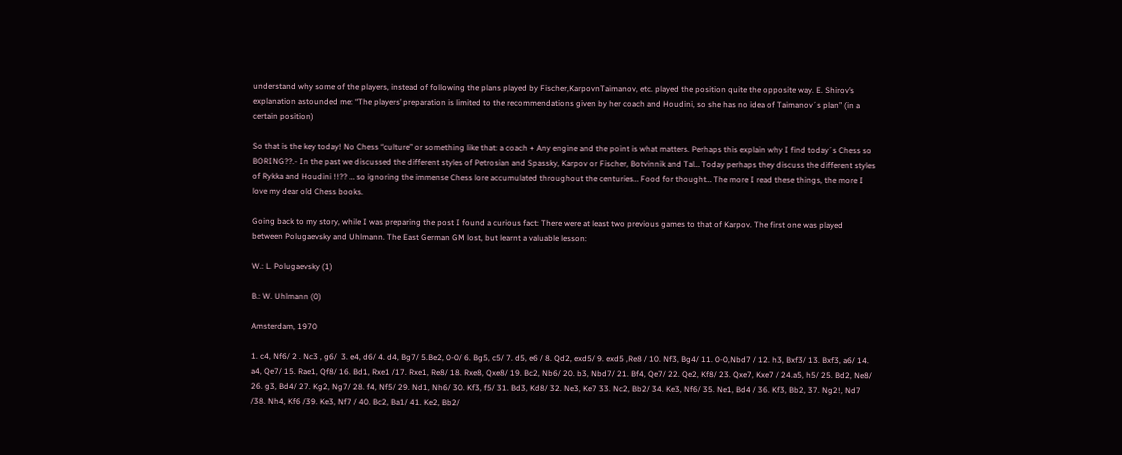understand why some of the players, instead of following the plans played by Fischer,KarpovnTaimanov, etc. played the position quite the opposite way. E. Shirov’s explanation astounded me: “The players’ preparation is limited to the recommendations given by her coach and Houdini, so she has no idea of Taimanov´s plan” (in a certain position)

So that is the key today! No Chess “culture” or something like that: a coach + Any engine and the point is what matters. Perhaps this explain why I find today´s Chess so BORING??.- In the past we discussed the different styles of Petrosian and Spassky, Karpov or Fischer, Botvinnik and Tal… Today perhaps they discuss the different styles  of Rykka and Houdini !!?? … so ignoring the immense Chess lore accumulated throughout the centuries… Food for thought… The more I read these things, the more I love my dear old Chess books.

Going back to my story, while I was preparing the post I found a curious fact: There were at least two previous games to that of Karpov. The first one was played between Polugaevsky and Uhlmann. The East German GM lost, but learnt a valuable lesson:

W.: L. Polugaevsky (1)

B.: W. Uhlmann (0)

Amsterdam, 1970

1. c4, Nf6/ 2 . Nc3 , g6/  3. e4, d6/ 4. d4, Bg7/ 5.Be2, 0-0/ 6. Bg5, c5/ 7. d5, e6 / 8. Qd2, exd5/ 9. exd5 ,Re8 / 10. Nf3, Bg4/ 11. 0-0,Nbd7 / 12. h3, Bxf3/ 13. Bxf3, a6/ 14. a4, Qe7/ 15. Rae1, Qf8/ 16. Bd1, Rxe1 /17. Rxe1, Re8/ 18. Rxe8, Qxe8/ 19. Bc2, Nb6/ 20. b3, Nbd7/ 21. Bf4, Qe7/ 22. Qe2, Kf8/ 23. Qxe7, Kxe7 / 24.a5, h5/ 25. Bd2, Ne8/ 26. g3, Bd4/ 27. Kg2, Ng7/ 28. f4, Nf5/ 29. Nd1, Nh6/ 30. Kf3, f5/ 31. Bd3, Kd8/ 32. Ne3, Ke7 33. Nc2, Bb2/ 34. Ke3, Nf6/ 35. Ne1, Bd4 / 36. Kf3, Bb2, 37. Ng2!, Nd7 /38. Nh4, Kf6 /39. Ke3, Nf7 / 40. Bc2, Ba1/ 41. Ke2, Bb2/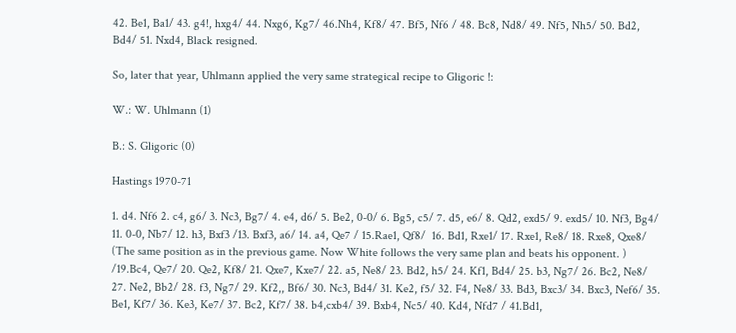42. Be1, Ba1/ 43. g4!, hxg4/ 44. Nxg6, Kg7/ 46.Nh4, Kf8/ 47. Bf5, Nf6 / 48. Bc8, Nd8/ 49. Nf5, Nh5/ 50. Bd2, Bd4/ 51. Nxd4, Black resigned.

So, later that year, Uhlmann applied the very same strategical recipe to Gligoric !:

W.: W. Uhlmann (1)

B.: S. Gligoric (0)

Hastings 1970-71

1. d4. Nf6 2. c4, g6/ 3. Nc3, Bg7/ 4. e4, d6/ 5. Be2, 0-0/ 6. Bg5, c5/ 7. d5, e6/ 8. Qd2, exd5/ 9. exd5/ 10. Nf3, Bg4/ 11. 0-0, Nb7/ 12. h3, Bxf3 /13. Bxf3, a6/ 14. a4, Qe7 / 15.Rae1, Qf8/  16. Bd1, Rxe1/ 17. Rxe1, Re8/ 18. Rxe8, Qxe8/  (The same position as in the previous game. Now White follows the very same plan and beats his opponent. ) /19.Bc4, Qe7/ 20. Qe2, Kf8/ 21. Qxe7, Kxe7/ 22. a5, Ne8/ 23. Bd2, h5/ 24. Kf1, Bd4/ 25. b3, Ng7/ 26. Bc2, Ne8/ 27. Ne2, Bb2/ 28. f3, Ng7/ 29. Kf2,, Bf6/ 30. Nc3, Bd4/ 31. Ke2, f5/ 32. F4, Ne8/ 33. Bd3, Bxc3/ 34. Bxc3, Nef6/ 35. Be1, Kf7/ 36. Ke3, Ke7/ 37. Bc2, Kf7/ 38. b4,cxb4/ 39. Bxb4, Nc5/ 40. Kd4, Nfd7 / 41.Bd1,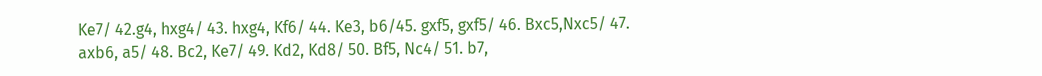Ke7/ 42.g4, hxg4/ 43. hxg4, Kf6/ 44. Ke3, b6/45. gxf5, gxf5/ 46. Bxc5,Nxc5/ 47. axb6, a5/ 48. Bc2, Ke7/ 49. Kd2, Kd8/ 50. Bf5, Nc4/ 51. b7,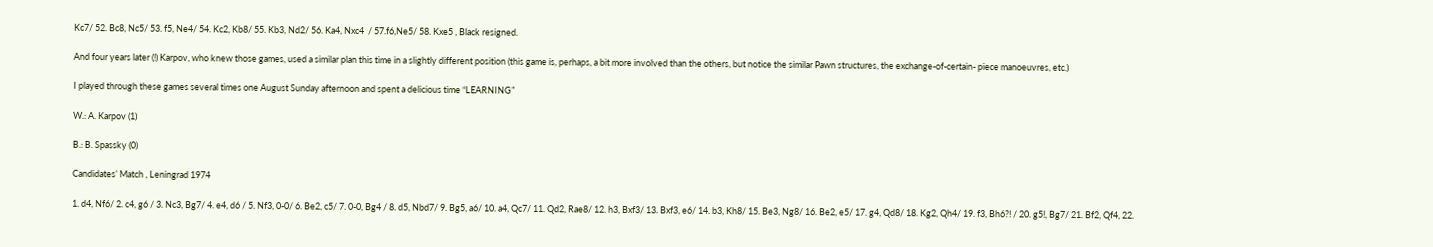Kc7/ 52. Bc8, Nc5/ 53. f5, Ne4/ 54. Kc2, Kb8/ 55. Kb3, Nd2/ 56. Ka4, Nxc4  / 57.f6,Ne5/ 58. Kxe5 , Black resigned.

And four years later (!) Karpov, who knew those games, used a similar plan this time in a slightly different position (this game is, perhaps, a bit more involved than the others, but notice the similar Pawn structures, the exchange-of-certain- piece manoeuvres, etc.)

I played through these games several times one August Sunday afternoon and spent a delicious time “LEARNING”

W.: A. Karpov (1)

B.: B. Spassky (0)

Candidates’ Match , Leningrad 1974

1. d4, Nf6/ 2. c4, g6 / 3. Nc3, Bg7/ 4. e4, d6 / 5. Nf3, 0-0/ 6. Be2, c5/ 7. 0-0, Bg4 / 8. d5, Nbd7/ 9. Bg5, a6/ 10. a4, Qc7/ 11. Qd2, Rae8/ 12. h3, Bxf3/ 13. Bxf3, e6/ 14. b3, Kh8/ 15. Be3, Ng8/ 16. Be2, e5/ 17. g4, Qd8/ 18. Kg2, Qh4/ 19. f3, Bh6?! / 20. g5!, Bg7/ 21. Bf2, Qf4, 22.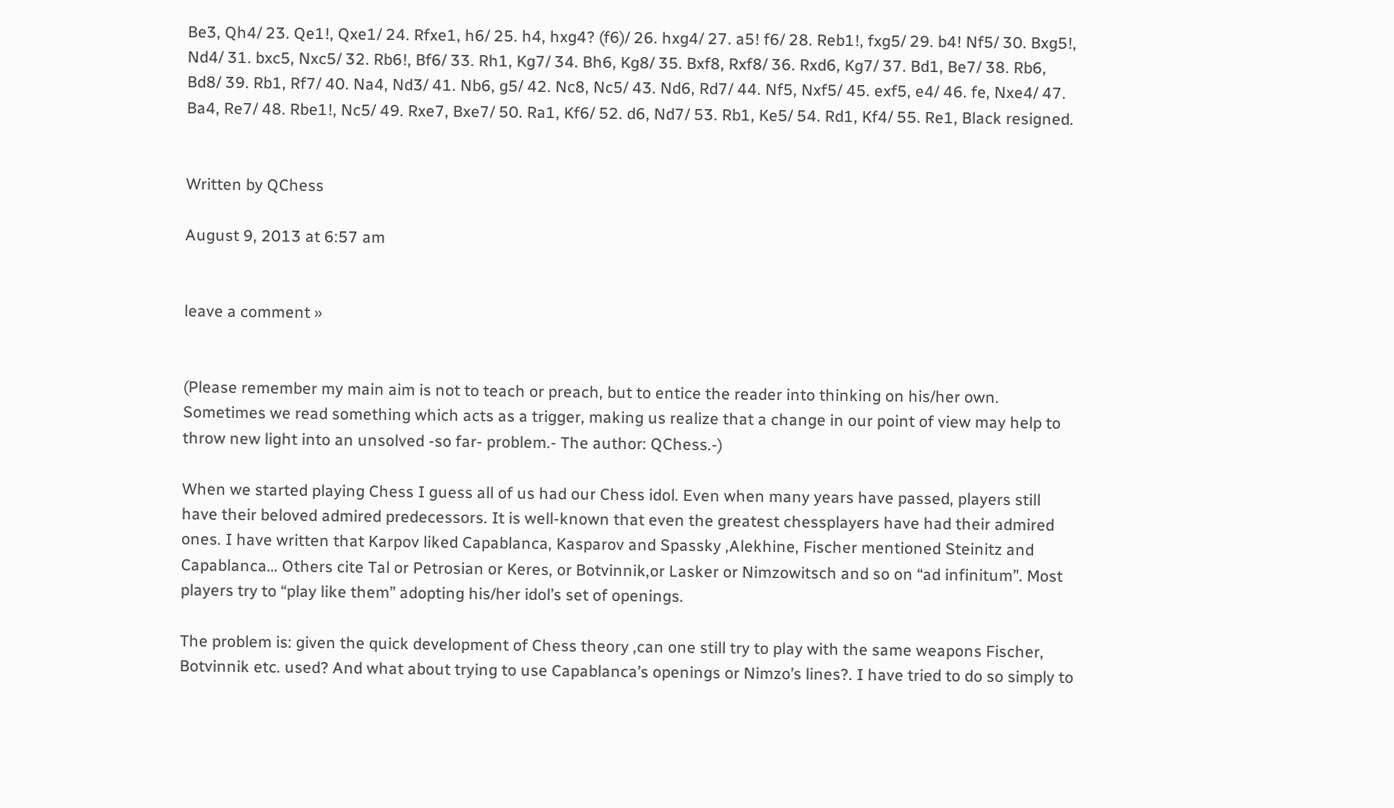Be3, Qh4/ 23. Qe1!, Qxe1/ 24. Rfxe1, h6/ 25. h4, hxg4? (f6)/ 26. hxg4/ 27. a5! f6/ 28. Reb1!, fxg5/ 29. b4! Nf5/ 30. Bxg5!, Nd4/ 31. bxc5, Nxc5/ 32. Rb6!, Bf6/ 33. Rh1, Kg7/ 34. Bh6, Kg8/ 35. Bxf8, Rxf8/ 36. Rxd6, Kg7/ 37. Bd1, Be7/ 38. Rb6, Bd8/ 39. Rb1, Rf7/ 40. Na4, Nd3/ 41. Nb6, g5/ 42. Nc8, Nc5/ 43. Nd6, Rd7/ 44. Nf5, Nxf5/ 45. exf5, e4/ 46. fe, Nxe4/ 47. Ba4, Re7/ 48. Rbe1!, Nc5/ 49. Rxe7, Bxe7/ 50. Ra1, Kf6/ 52. d6, Nd7/ 53. Rb1, Ke5/ 54. Rd1, Kf4/ 55. Re1, Black resigned.


Written by QChess

August 9, 2013 at 6:57 am


leave a comment »


(Please remember my main aim is not to teach or preach, but to entice the reader into thinking on his/her own. Sometimes we read something which acts as a trigger, making us realize that a change in our point of view may help to throw new light into an unsolved -so far- problem.- The author: QChess.-)

When we started playing Chess I guess all of us had our Chess idol. Even when many years have passed, players still have their beloved admired predecessors. It is well-known that even the greatest chessplayers have had their admired ones. I have written that Karpov liked Capablanca, Kasparov and Spassky ,Alekhine, Fischer mentioned Steinitz and Capablanca… Others cite Tal or Petrosian or Keres, or Botvinnik,or Lasker or Nimzowitsch and so on “ad infinitum”. Most players try to “play like them” adopting his/her idol’s set of openings.

The problem is: given the quick development of Chess theory ,can one still try to play with the same weapons Fischer, Botvinnik etc. used? And what about trying to use Capablanca’s openings or Nimzo’s lines?. I have tried to do so simply to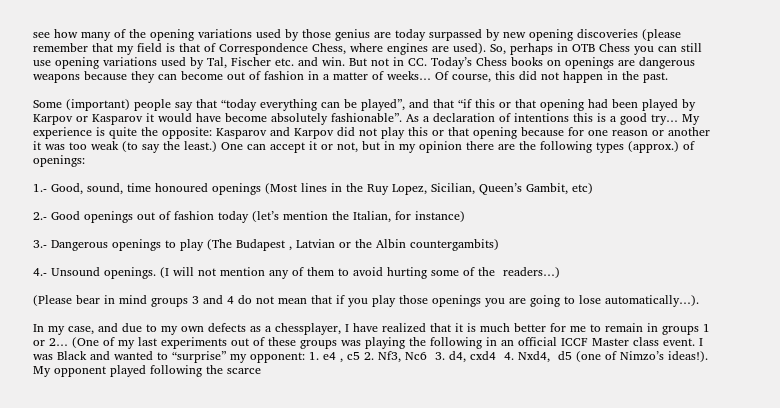see how many of the opening variations used by those genius are today surpassed by new opening discoveries (please remember that my field is that of Correspondence Chess, where engines are used). So, perhaps in OTB Chess you can still use opening variations used by Tal, Fischer etc. and win. But not in CC. Today’s Chess books on openings are dangerous weapons because they can become out of fashion in a matter of weeks… Of course, this did not happen in the past.

Some (important) people say that “today everything can be played”, and that “if this or that opening had been played by Karpov or Kasparov it would have become absolutely fashionable”. As a declaration of intentions this is a good try… My experience is quite the opposite: Kasparov and Karpov did not play this or that opening because for one reason or another it was too weak (to say the least.) One can accept it or not, but in my opinion there are the following types (approx.) of openings:

1.- Good, sound, time honoured openings (Most lines in the Ruy Lopez, Sicilian, Queen’s Gambit, etc)

2.- Good openings out of fashion today (let’s mention the Italian, for instance)

3.- Dangerous openings to play (The Budapest , Latvian or the Albin countergambits)

4.- Unsound openings. (I will not mention any of them to avoid hurting some of the  readers…)

(Please bear in mind groups 3 and 4 do not mean that if you play those openings you are going to lose automatically…).

In my case, and due to my own defects as a chessplayer, I have realized that it is much better for me to remain in groups 1 or 2… (One of my last experiments out of these groups was playing the following in an official ICCF Master class event. I was Black and wanted to “surprise” my opponent: 1. e4 , c5 2. Nf3, Nc6  3. d4, cxd4  4. Nxd4,  d5 (one of Nimzo’s ideas!). My opponent played following the scarce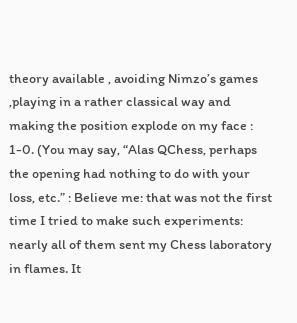theory available , avoiding Nimzo’s games ,playing in a rather classical way and making the position explode on my face : 1-0. (You may say, “Alas QChess, perhaps the opening had nothing to do with your loss, etc.” : Believe me: that was not the first time I tried to make such experiments: nearly all of them sent my Chess laboratory in flames. It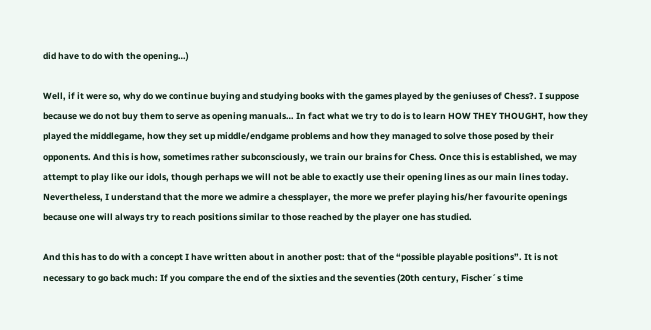did have to do with the opening…)

Well, if it were so, why do we continue buying and studying books with the games played by the geniuses of Chess?. I suppose because we do not buy them to serve as opening manuals… In fact what we try to do is to learn HOW THEY THOUGHT, how they played the middlegame, how they set up middle/endgame problems and how they managed to solve those posed by their opponents. And this is how, sometimes rather subconsciously, we train our brains for Chess. Once this is established, we may attempt to play like our idols, though perhaps we will not be able to exactly use their opening lines as our main lines today. Nevertheless, I understand that the more we admire a chessplayer, the more we prefer playing his/her favourite openings because one will always try to reach positions similar to those reached by the player one has studied.

And this has to do with a concept I have written about in another post: that of the “possible playable positions”. It is not necessary to go back much: If you compare the end of the sixties and the seventies (20th century, Fischer´s time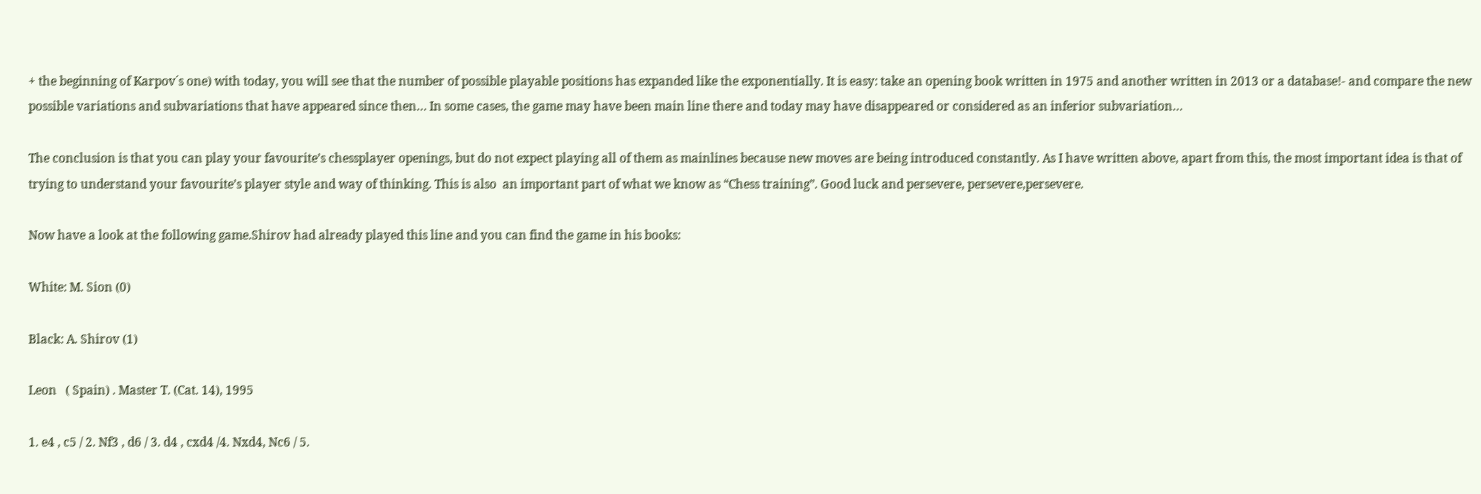+ the beginning of Karpov´s one) with today, you will see that the number of possible playable positions has expanded like the exponentially. It is easy: take an opening book written in 1975 and another written in 2013 or a database!- and compare the new possible variations and subvariations that have appeared since then… In some cases, the game may have been main line there and today may have disappeared or considered as an inferior subvariation…

The conclusion is that you can play your favourite’s chessplayer openings, but do not expect playing all of them as mainlines because new moves are being introduced constantly. As I have written above, apart from this, the most important idea is that of trying to understand your favourite’s player style and way of thinking. This is also  an important part of what we know as “Chess training”. Good luck and persevere, persevere,persevere.

Now have a look at the following game.Shirov had already played this line and you can find the game in his books:

White: M. Sion (0)

Black: A. Shirov (1)

Leon   ( Spain) . Master T. (Cat. 14), 1995

1. e4 , c5 / 2. Nf3 , d6 / 3. d4 , cxd4 /4. Nxd4, Nc6 / 5.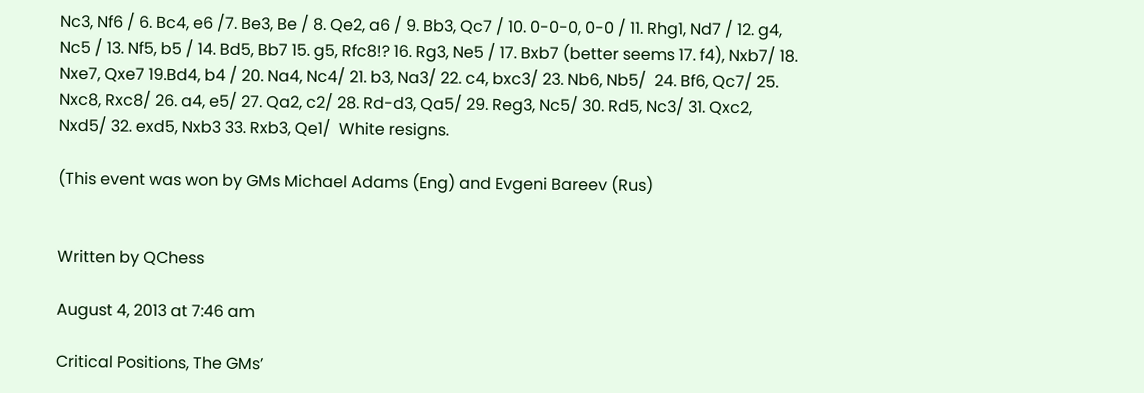Nc3, Nf6 / 6. Bc4, e6 /7. Be3, Be / 8. Qe2, a6 / 9. Bb3, Qc7 / 10. 0-0-0, 0-0 / 11. Rhg1, Nd7 / 12. g4, Nc5 / 13. Nf5, b5 / 14. Bd5, Bb7 15. g5, Rfc8!? 16. Rg3, Ne5 / 17. Bxb7 (better seems 17. f4), Nxb7/ 18. Nxe7, Qxe7 19.Bd4, b4 / 20. Na4, Nc4/ 21. b3, Na3/ 22. c4, bxc3/ 23. Nb6, Nb5/  24. Bf6, Qc7/ 25. Nxc8, Rxc8/ 26. a4, e5/ 27. Qa2, c2/ 28. Rd-d3, Qa5/ 29. Reg3, Nc5/ 30. Rd5, Nc3/ 31. Qxc2, Nxd5/ 32. exd5, Nxb3 33. Rxb3, Qe1/  White resigns.

(This event was won by GMs Michael Adams (Eng) and Evgeni Bareev (Rus)


Written by QChess

August 4, 2013 at 7:46 am

Critical Positions, The GMs’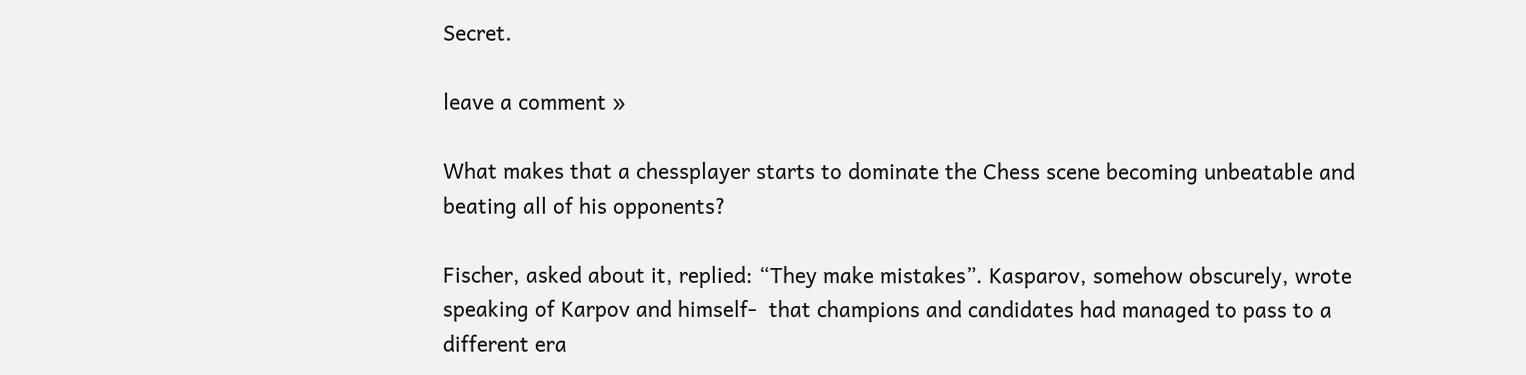Secret.

leave a comment »

What makes that a chessplayer starts to dominate the Chess scene becoming unbeatable and beating all of his opponents?

Fischer, asked about it, replied: “They make mistakes”. Kasparov, somehow obscurely, wrote speaking of Karpov and himself-  that champions and candidates had managed to pass to a different era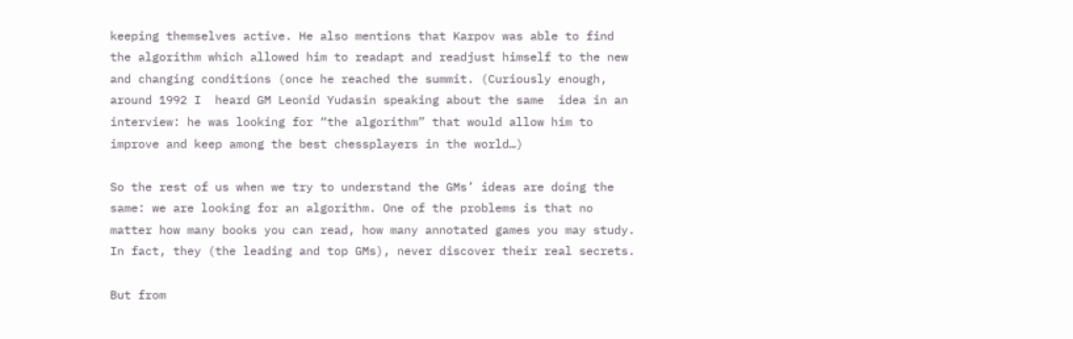keeping themselves active. He also mentions that Karpov was able to find the algorithm which allowed him to readapt and readjust himself to the new and changing conditions (once he reached the summit. (Curiously enough, around 1992 I  heard GM Leonid Yudasin speaking about the same  idea in an interview: he was looking for “the algorithm” that would allow him to improve and keep among the best chessplayers in the world…)

So the rest of us when we try to understand the GMs’ ideas are doing the same: we are looking for an algorithm. One of the problems is that no matter how many books you can read, how many annotated games you may study. In fact, they (the leading and top GMs), never discover their real secrets.

But from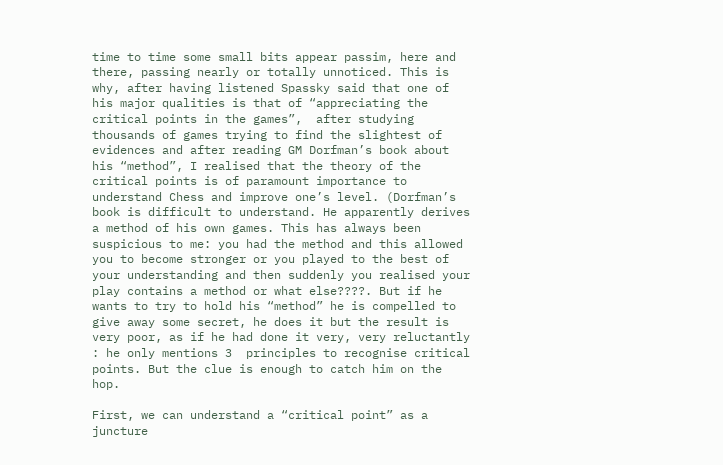time to time some small bits appear passim, here and there, passing nearly or totally unnoticed. This is why, after having listened Spassky said that one of his major qualities is that of “appreciating the critical points in the games”,  after studying thousands of games trying to find the slightest of evidences and after reading GM Dorfman’s book about his “method”, I realised that the theory of the critical points is of paramount importance to understand Chess and improve one’s level. (Dorfman’s book is difficult to understand. He apparently derives a method of his own games. This has always been suspicious to me: you had the method and this allowed you to become stronger or you played to the best of your understanding and then suddenly you realised your play contains a method or what else????. But if he wants to try to hold his “method” he is compelled to give away some secret, he does it but the result is very poor, as if he had done it very, very reluctantly : he only mentions 3  principles to recognise critical points. But the clue is enough to catch him on the hop.

First, we can understand a “critical point” as a juncture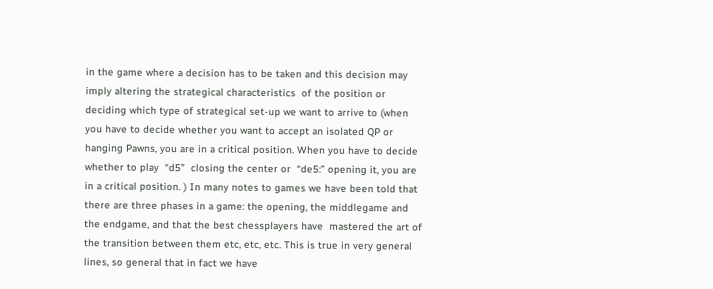in the game where a decision has to be taken and this decision may imply altering the strategical characteristics  of the position or deciding which type of strategical set-up we want to arrive to (when you have to decide whether you want to accept an isolated QP or hanging Pawns, you are in a critical position. When you have to decide whether to play  “d5”  closing the center or  “de5:” opening it, you are in a critical position. ) In many notes to games we have been told that there are three phases in a game: the opening, the middlegame and the endgame, and that the best chessplayers have  mastered the art of the transition between them etc, etc, etc. This is true in very general lines, so general that in fact we have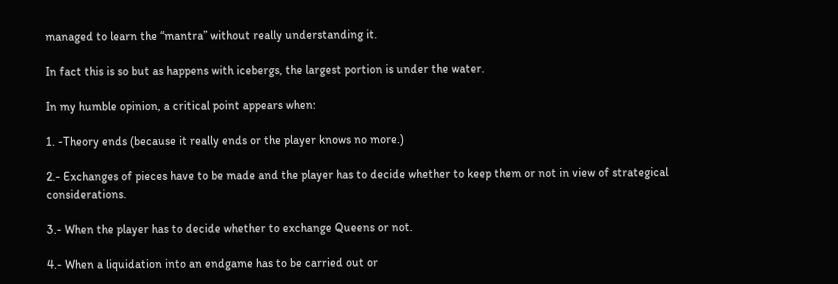managed to learn the “mantra” without really understanding it.

In fact this is so but as happens with icebergs, the largest portion is under the water.

In my humble opinion, a critical point appears when:

1. -Theory ends (because it really ends or the player knows no more.)

2.- Exchanges of pieces have to be made and the player has to decide whether to keep them or not in view of strategical considerations.

3.- When the player has to decide whether to exchange Queens or not.

4.- When a liquidation into an endgame has to be carried out or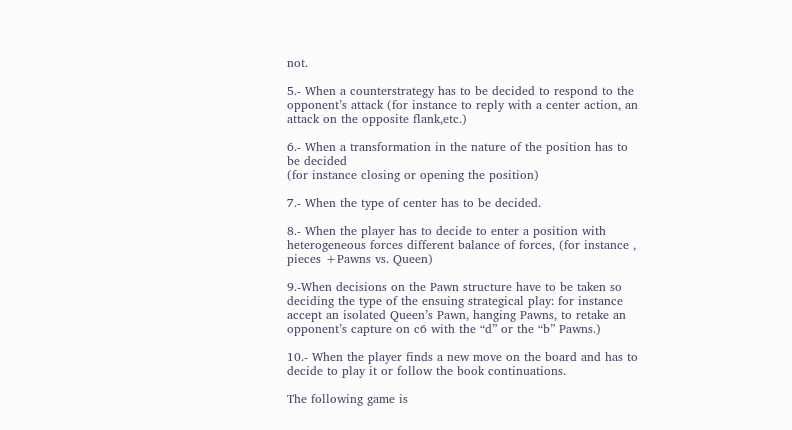not.

5.- When a counterstrategy has to be decided to respond to the opponent’s attack (for instance to reply with a center action, an attack on the opposite flank,etc.)

6.- When a transformation in the nature of the position has to be decided
(for instance closing or opening the position)

7.- When the type of center has to be decided.

8.- When the player has to decide to enter a position with heterogeneous forces different balance of forces, (for instance , pieces +Pawns vs. Queen)

9.-When decisions on the Pawn structure have to be taken so deciding the type of the ensuing strategical play: for instance accept an isolated Queen’s Pawn, hanging Pawns, to retake an opponent’s capture on c6 with the “d” or the “b” Pawns.)

10.- When the player finds a new move on the board and has to decide to play it or follow the book continuations.

The following game is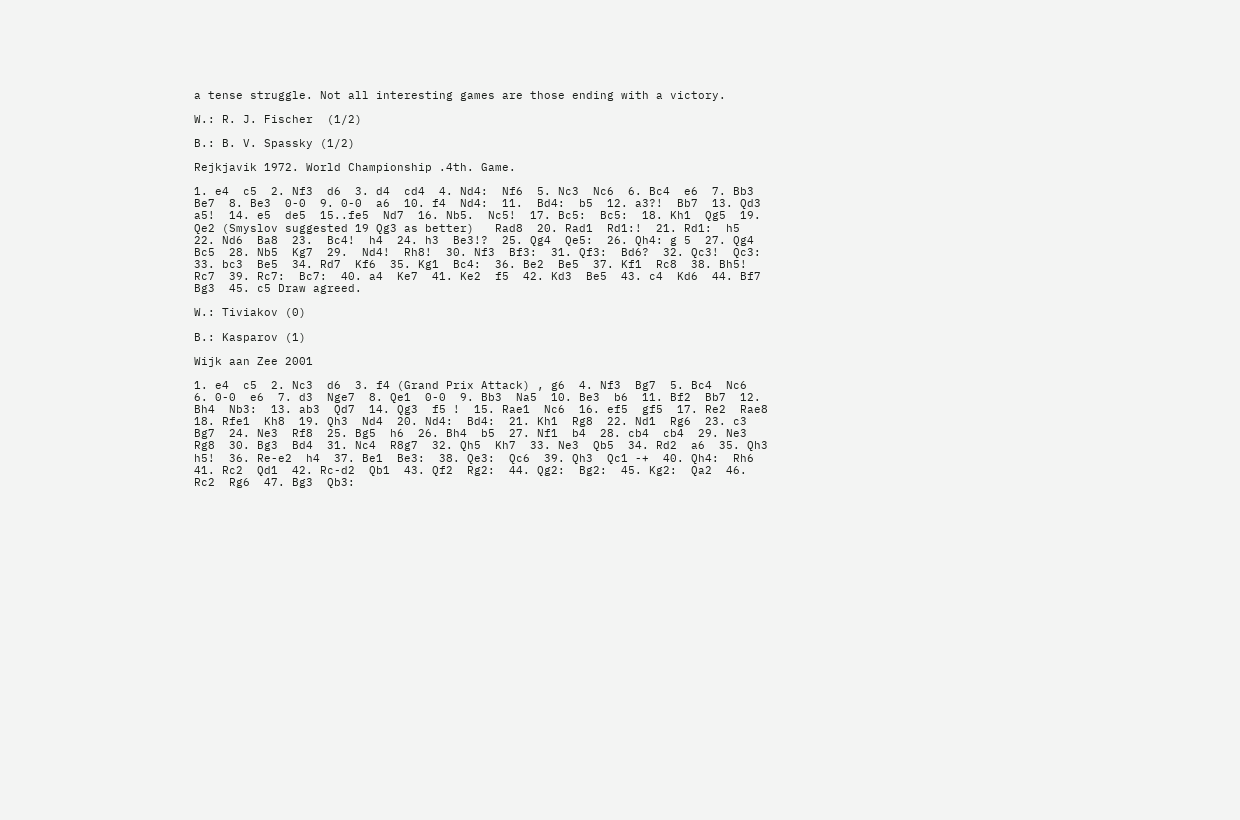a tense struggle. Not all interesting games are those ending with a victory.

W.: R. J. Fischer  (1/2)

B.: B. V. Spassky (1/2)

Rejkjavik 1972. World Championship .4th. Game.

1. e4  c5  2. Nf3  d6  3. d4  cd4  4. Nd4:  Nf6  5. Nc3  Nc6  6. Bc4  e6  7. Bb3  Be7  8. Be3  0-0  9. 0-0  a6  10. f4  Nd4:  11.  Bd4:  b5  12. a3?!  Bb7  13. Qd3  a5!  14. e5  de5  15..fe5  Nd7  16. Nb5.  Nc5!  17. Bc5:  Bc5:  18. Kh1  Qg5  19. Qe2 (Smyslov suggested 19 Qg3 as better)   Rad8  20. Rad1  Rd1:!  21. Rd1:  h5  22. Nd6  Ba8  23.  Bc4!  h4  24. h3  Be3!?  25. Qg4  Qe5:  26. Qh4: g 5  27. Qg4  Bc5  28. Nb5  Kg7  29.  Nd4!  Rh8!  30. Nf3  Bf3:  31. Qf3:  Bd6?  32. Qc3!  Qc3:  33. bc3  Be5  34. Rd7  Kf6  35. Kg1  Bc4:  36. Be2  Be5  37. Kf1  Rc8  38. Bh5!  Rc7  39. Rc7:  Bc7:  40. a4  Ke7  41. Ke2  f5  42. Kd3  Be5  43. c4  Kd6  44. Bf7  Bg3  45. c5 Draw agreed.

W.: Tiviakov (0)

B.: Kasparov (1)

Wijk aan Zee 2001

1. e4  c5  2. Nc3  d6  3. f4 (Grand Prix Attack) , g6  4. Nf3  Bg7  5. Bc4  Nc6  6. 0-0  e6  7. d3  Nge7  8. Qe1  0-0  9. Bb3  Na5  10. Be3  b6  11. Bf2  Bb7  12. Bh4  Nb3:  13. ab3  Qd7  14. Qg3  f5 !  15. Rae1  Nc6  16. ef5  gf5  17. Re2  Rae8  18. Rfe1  Kh8  19. Qh3  Nd4  20. Nd4:  Bd4:  21. Kh1  Rg8  22. Nd1  Rg6  23. c3  Bg7  24. Ne3  Rf8  25. Bg5  h6  26. Bh4  b5  27. Nf1  b4  28. cb4  cb4  29. Ne3  Rg8  30. Bg3  Bd4  31. Nc4  R8g7  32. Qh5  Kh7  33. Ne3  Qb5  34. Rd2  a6  35. Qh3  h5!  36. Re-e2  h4  37. Be1  Be3:  38. Qe3:  Qc6  39. Qh3  Qc1 -+  40. Qh4:  Rh6  41. Rc2  Qd1  42. Rc-d2  Qb1  43. Qf2  Rg2:  44. Qg2:  Bg2:  45. Kg2:  Qa2  46. Rc2  Rg6  47. Bg3  Qb3: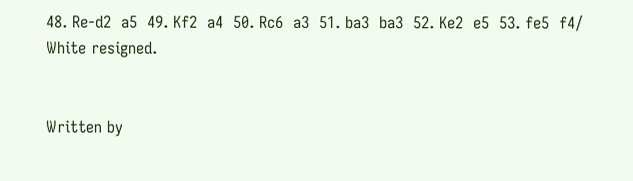48. Re-d2  a5  49. Kf2  a4  50. Rc6  a3  51. ba3  ba3  52. Ke2  e5  53. fe5  f4/ White resigned.


Written by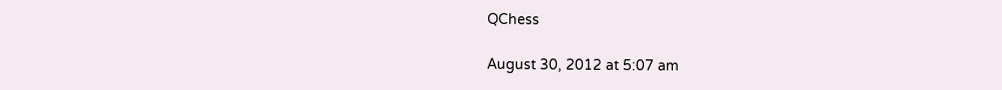QChess

August 30, 2012 at 5:07 am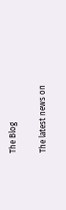The Blog

The latest news on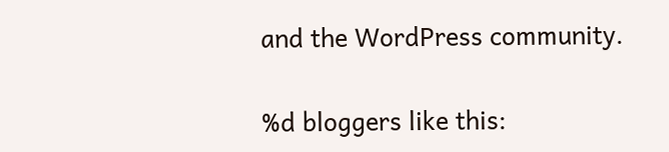and the WordPress community.

%d bloggers like this: